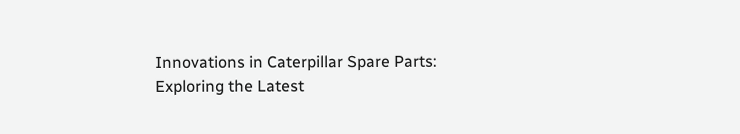Innovations in Caterpillar Spare Parts: Exploring the Latest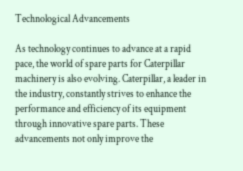Technological Advancements

As technology continues to advance at a rapid pace, the world of spare parts for Caterpillar machinery is also evolving. Caterpillar, a leader in the industry, constantly strives to enhance the performance and efficiency of its equipment through innovative spare parts. These advancements not only improve the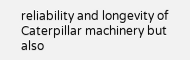reliability and longevity of Caterpillar machinery but also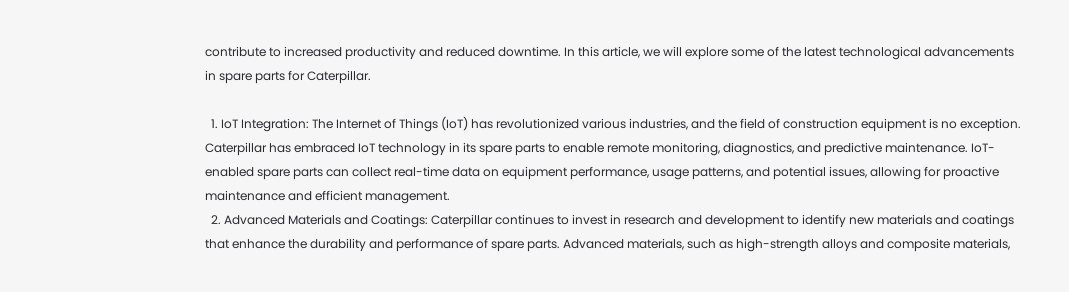contribute to increased productivity and reduced downtime. In this article, we will explore some of the latest technological advancements in spare parts for Caterpillar.

  1. IoT Integration: The Internet of Things (IoT) has revolutionized various industries, and the field of construction equipment is no exception. Caterpillar has embraced IoT technology in its spare parts to enable remote monitoring, diagnostics, and predictive maintenance. IoT-enabled spare parts can collect real-time data on equipment performance, usage patterns, and potential issues, allowing for proactive maintenance and efficient management.
  2. Advanced Materials and Coatings: Caterpillar continues to invest in research and development to identify new materials and coatings that enhance the durability and performance of spare parts. Advanced materials, such as high-strength alloys and composite materials,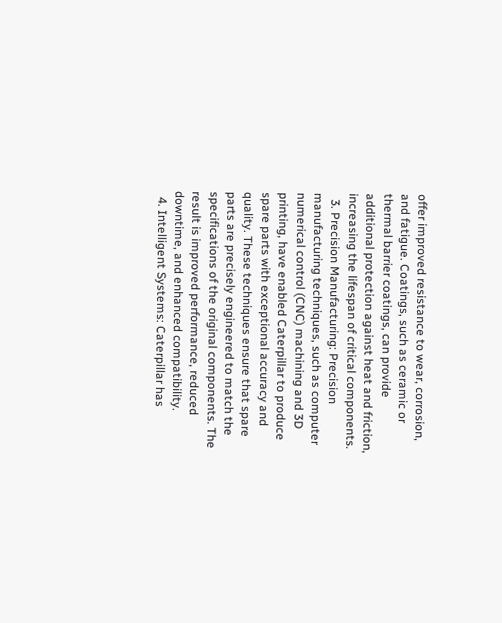offer improved resistance to wear, corrosion, and fatigue. Coatings, such as ceramic or thermal barrier coatings, can provide additional protection against heat and friction, increasing the lifespan of critical components.
  3. Precision Manufacturing: Precision manufacturing techniques, such as computer numerical control (CNC) machining and 3D printing, have enabled Caterpillar to produce spare parts with exceptional accuracy and quality. These techniques ensure that spare parts are precisely engineered to match the specifications of the original components. The result is improved performance, reduced downtime, and enhanced compatibility.
  4. Intelligent Systems: Caterpillar has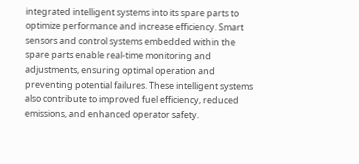integrated intelligent systems into its spare parts to optimize performance and increase efficiency. Smart sensors and control systems embedded within the spare parts enable real-time monitoring and adjustments, ensuring optimal operation and preventing potential failures. These intelligent systems also contribute to improved fuel efficiency, reduced emissions, and enhanced operator safety.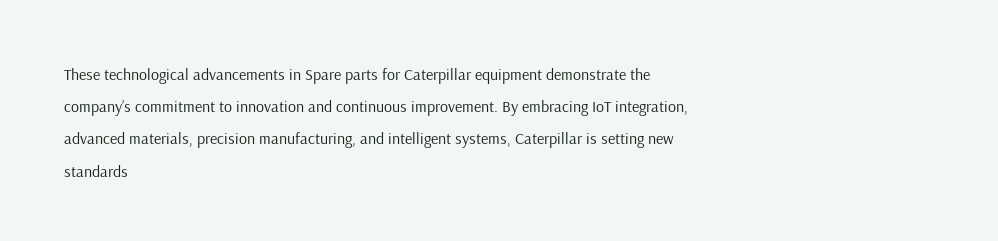These technological advancements in Spare parts for Caterpillar equipment demonstrate the company’s commitment to innovation and continuous improvement. By embracing IoT integration, advanced materials, precision manufacturing, and intelligent systems, Caterpillar is setting new standards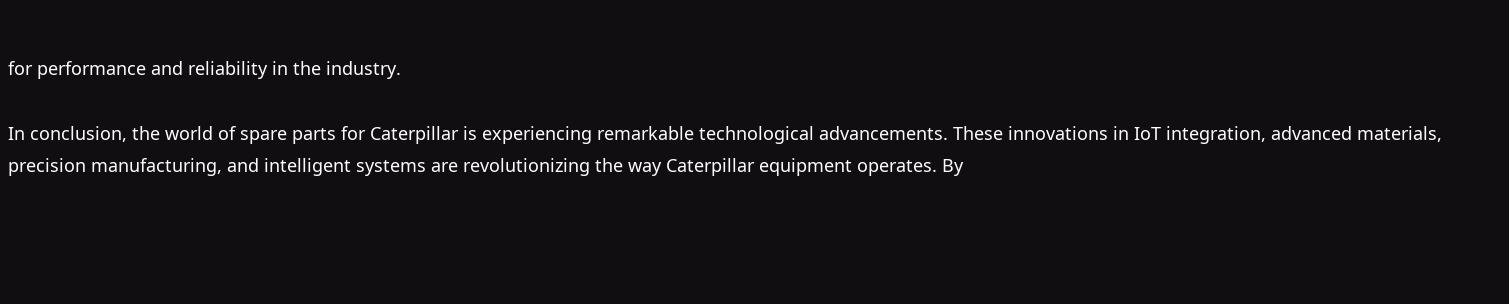for performance and reliability in the industry.

In conclusion, the world of spare parts for Caterpillar is experiencing remarkable technological advancements. These innovations in IoT integration, advanced materials, precision manufacturing, and intelligent systems are revolutionizing the way Caterpillar equipment operates. By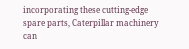incorporating these cutting-edge spare parts, Caterpillar machinery can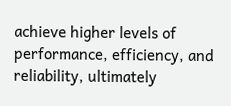achieve higher levels of performance, efficiency, and reliability, ultimately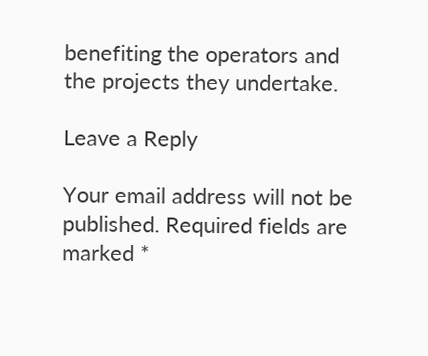benefiting the operators and the projects they undertake.

Leave a Reply

Your email address will not be published. Required fields are marked *